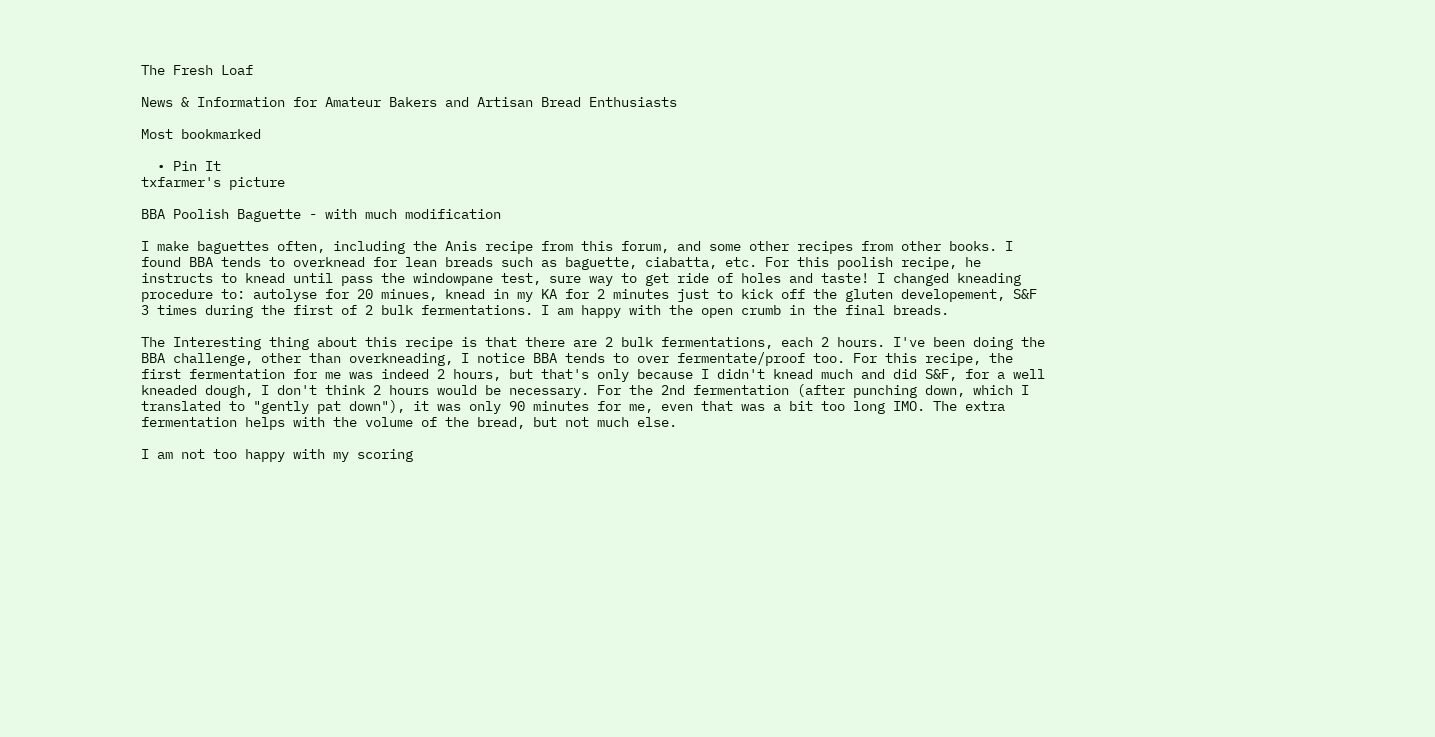The Fresh Loaf

News & Information for Amateur Bakers and Artisan Bread Enthusiasts

Most bookmarked

  • Pin It
txfarmer's picture

BBA Poolish Baguette - with much modification

I make baguettes often, including the Anis recipe from this forum, and some other recipes from other books. I found BBA tends to overknead for lean breads such as baguette, ciabatta, etc. For this poolish recipe, he instructs to knead until pass the windowpane test, sure way to get ride of holes and taste! I changed kneading procedure to: autolyse for 20 minues, knead in my KA for 2 minutes just to kick off the gluten developement, S&F 3 times during the first of 2 bulk fermentations. I am happy with the open crumb in the final breads.

The Interesting thing about this recipe is that there are 2 bulk fermentations, each 2 hours. I've been doing the BBA challenge, other than overkneading, I notice BBA tends to over fermentate/proof too. For this recipe, the first fermentation for me was indeed 2 hours, but that's only because I didn't knead much and did S&F, for a well kneaded dough, I don't think 2 hours would be necessary. For the 2nd fermentation (after punching down, which I translated to "gently pat down"), it was only 90 minutes for me, even that was a bit too long IMO. The extra fermentation helps with the volume of the bread, but not much else.

I am not too happy with my scoring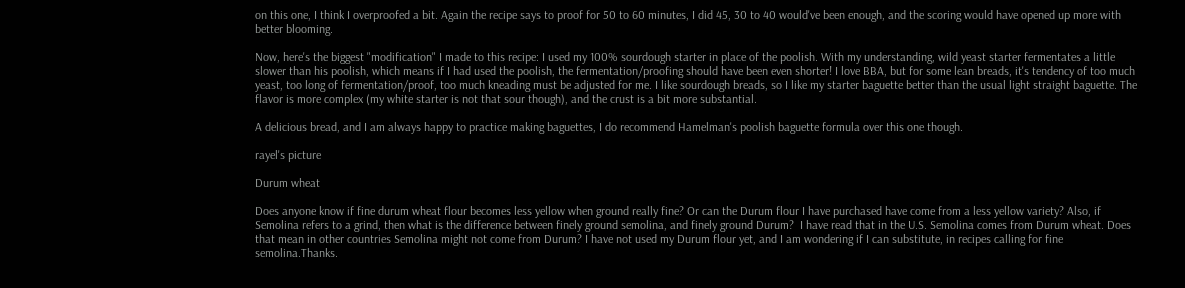on this one, I think I overproofed a bit. Again the recipe says to proof for 50 to 60 minutes, I did 45, 30 to 40 would've been enough, and the scoring would have opened up more with better blooming.

Now, here's the biggest "modification" I made to this recipe: I used my 100% sourdough starter in place of the poolish. With my understanding, wild yeast starter fermentates a little slower than his poolish, which means if I had used the poolish, the fermentation/proofing should have been even shorter! I love BBA, but for some lean breads, it's tendency of too much yeast, too long of fermentation/proof, too much kneading must be adjusted for me. I like sourdough breads, so I like my starter baguette better than the usual light straight baguette. The flavor is more complex (my white starter is not that sour though), and the crust is a bit more substantial.

A delicious bread, and I am always happy to practice making baguettes, I do recommend Hamelman's poolish baguette formula over this one though.

rayel's picture

Durum wheat

Does anyone know if fine durum wheat flour becomes less yellow when ground really fine? Or can the Durum flour I have purchased have come from a less yellow variety? Also, if Semolina refers to a grind, then what is the difference between finely ground semolina, and finely ground Durum?  I have read that in the U.S. Semolina comes from Durum wheat. Does that mean in other countries Semolina might not come from Durum? I have not used my Durum flour yet, and I am wondering if I can substitute, in recipes calling for fine semolina.Thanks.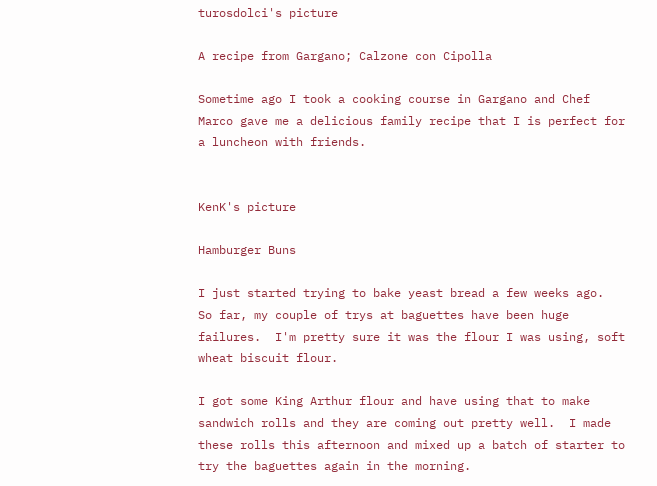turosdolci's picture

A recipe from Gargano; Calzone con Cipolla

Sometime ago I took a cooking course in Gargano and Chef Marco gave me a delicious family recipe that I is perfect for a luncheon with friends.


KenK's picture

Hamburger Buns

I just started trying to bake yeast bread a few weeks ago.  So far, my couple of trys at baguettes have been huge failures.  I'm pretty sure it was the flour I was using, soft wheat biscuit flour.

I got some King Arthur flour and have using that to make sandwich rolls and they are coming out pretty well.  I made these rolls this afternoon and mixed up a batch of starter to try the baguettes again in the morning.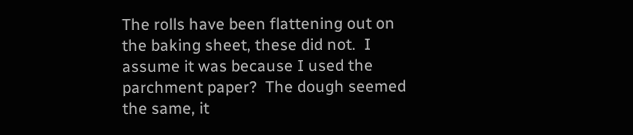The rolls have been flattening out on the baking sheet, these did not.  I assume it was because I used the parchment paper?  The dough seemed the same, it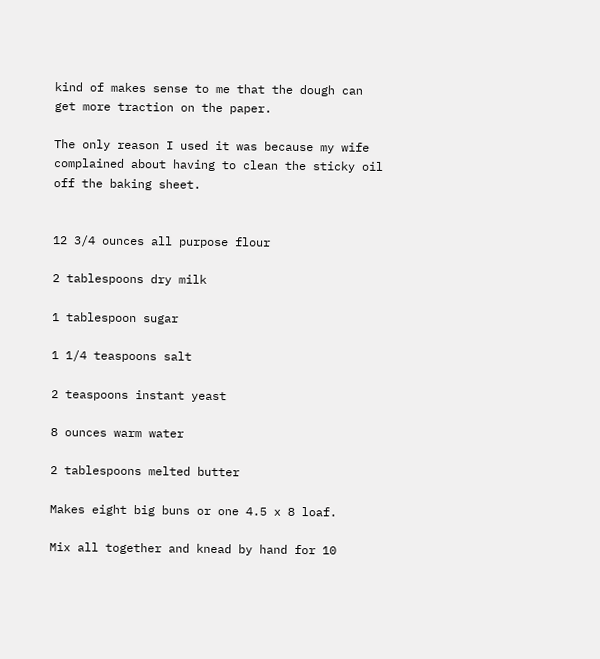kind of makes sense to me that the dough can get more traction on the paper.

The only reason I used it was because my wife complained about having to clean the sticky oil off the baking sheet.


12 3/4 ounces all purpose flour

2 tablespoons dry milk

1 tablespoon sugar

1 1/4 teaspoons salt

2 teaspoons instant yeast

8 ounces warm water

2 tablespoons melted butter

Makes eight big buns or one 4.5 x 8 loaf.

Mix all together and knead by hand for 10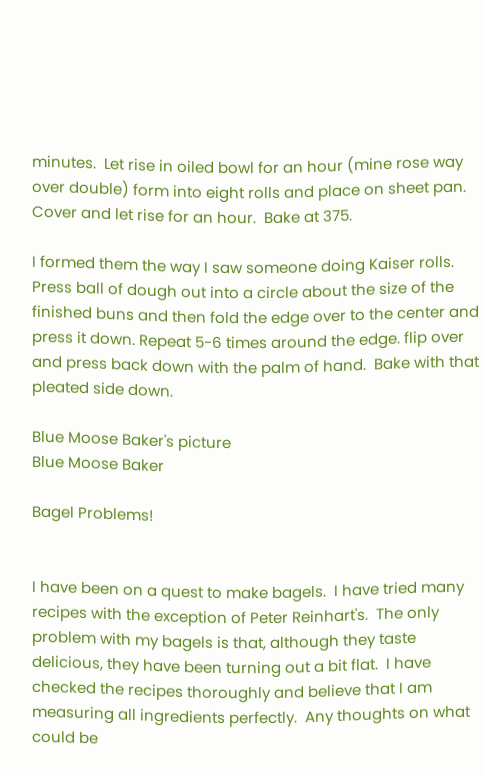minutes.  Let rise in oiled bowl for an hour (mine rose way over double) form into eight rolls and place on sheet pan.  Cover and let rise for an hour.  Bake at 375.

I formed them the way I saw someone doing Kaiser rolls.  Press ball of dough out into a circle about the size of the finished buns and then fold the edge over to the center and press it down. Repeat 5-6 times around the edge. flip over and press back down with the palm of hand.  Bake with that pleated side down.

Blue Moose Baker's picture
Blue Moose Baker

Bagel Problems!


I have been on a quest to make bagels.  I have tried many recipes with the exception of Peter Reinhart's.  The only problem with my bagels is that, although they taste delicious, they have been turning out a bit flat.  I have checked the recipes thoroughly and believe that I am measuring all ingredients perfectly.  Any thoughts on what could be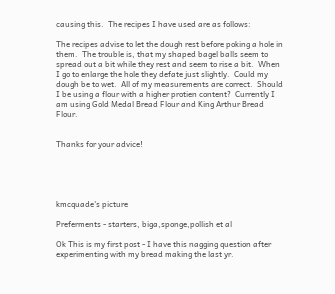causing this.  The recipes I have used are as follows:

The recipes advise to let the dough rest before poking a hole in them.  The trouble is, that my shaped bagel balls seem to spread out a bit while they rest and seem to rise a bit.  When I go to enlarge the hole they defate just slightly.  Could my dough be to wet.  All of my measurements are correct.  Should I be using a flour with a higher protien content?  Currently I am using Gold Medal Bread Flour and King Arthur Bread Flour.


Thanks for your advice!





kmcquade's picture

Preferments - starters, biga,sponge,pollish et al

Ok This is my first post - I have this nagging question after experimenting with my bread making the last yr.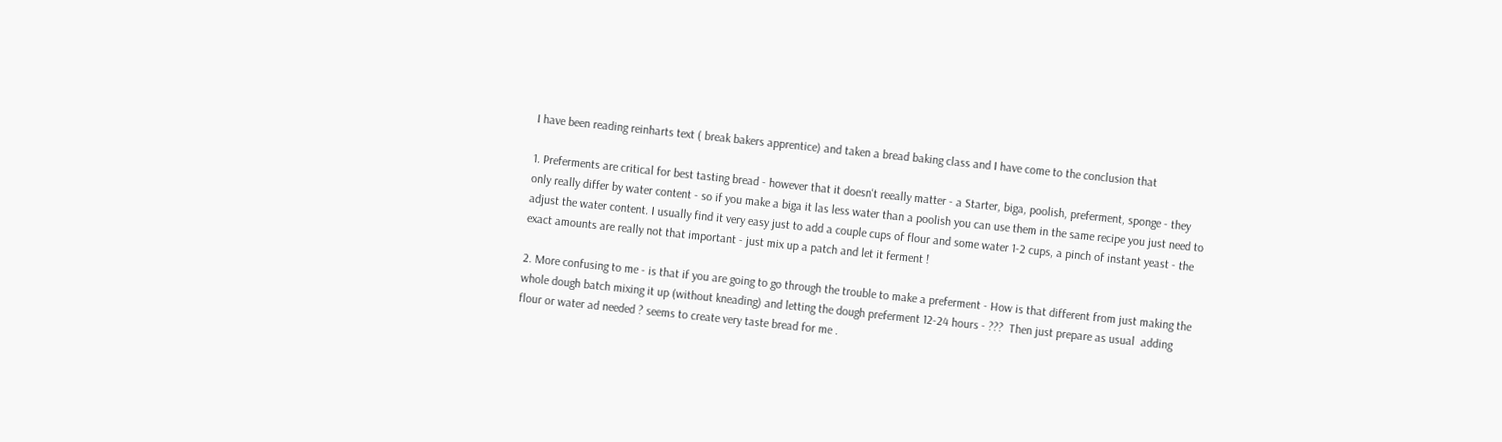I have been reading reinharts text ( break bakers apprentice) and taken a bread baking class and I have come to the conclusion that

1. Preferments are critical for best tasting bread - however that it doesn't reeally matter - a Starter, biga, poolish, preferment, sponge - they only really differ by water content - so if you make a biga it las less water than a poolish you can use them in the same recipe you just need to adjust the water content. I usually find it very easy just to add a couple cups of flour and some water 1-2 cups, a pinch of instant yeast - the exact amounts are really not that important - just mix up a patch and let it ferment !

2. More confusing to me - is that if you are going to go through the trouble to make a preferment - How is that different from just making the whole dough batch mixing it up (without kneading) and letting the dough preferment 12-24 hours - ???  Then just prepare as usual  adding flour or water ad needed ? seems to create very taste bread for me .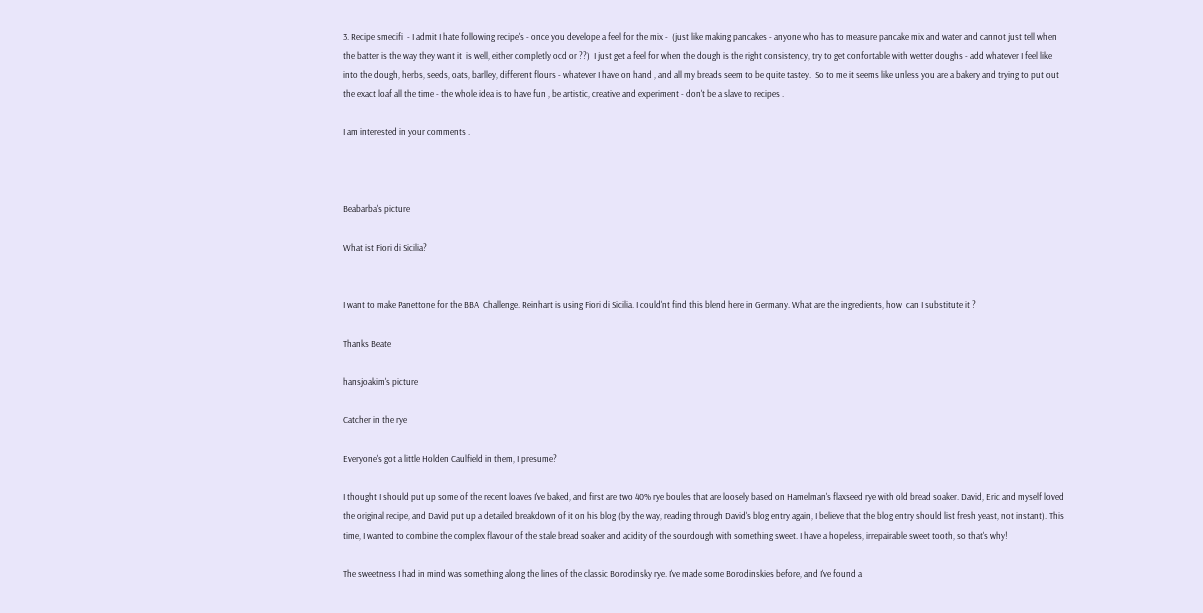3. Recipe smecifi  - I admit I hate following recipe's - once you develope a feel for the mix -  (just like making pancakes - anyone who has to measure pancake mix and water and cannot just tell when the batter is the way they want it  is well, either completly ocd or ??)  I just get a feel for when the dough is the right consistency, try to get confortable with wetter doughs - add whatever I feel like into the dough, herbs, seeds, oats, barlley, different flours - whatever I have on hand , and all my breads seem to be quite tastey.  So to me it seems like unless you are a bakery and trying to put out the exact loaf all the time - the whole idea is to have fun , be artistic, creative and experiment - don't be a slave to recipes .

I am interested in your comments .



Beabarba's picture

What ist Fiori di Sicilia?


I want to make Panettone for the BBA  Challenge. Reinhart is using Fiori di Sicilia. I could'nt find this blend here in Germany. What are the ingredients, how  can I substitute it ?

Thanks Beate

hansjoakim's picture

Catcher in the rye

Everyone's got a little Holden Caulfield in them, I presume?

I thought I should put up some of the recent loaves I've baked, and first are two 40% rye boules that are loosely based on Hamelman's flaxseed rye with old bread soaker. David, Eric and myself loved the original recipe, and David put up a detailed breakdown of it on his blog (by the way, reading through David's blog entry again, I believe that the blog entry should list fresh yeast, not instant). This time, I wanted to combine the complex flavour of the stale bread soaker and acidity of the sourdough with something sweet. I have a hopeless, irrepairable sweet tooth, so that's why!

The sweetness I had in mind was something along the lines of the classic Borodinsky rye. I've made some Borodinskies before, and I've found a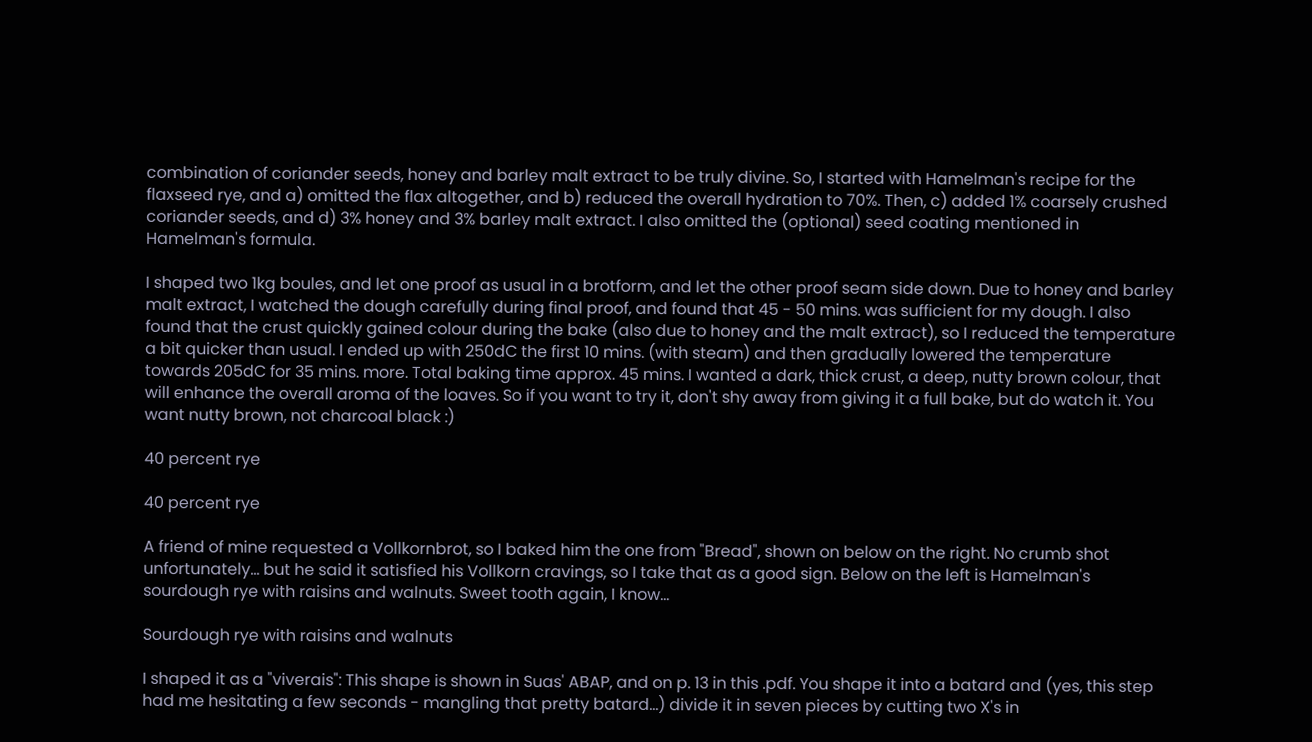combination of coriander seeds, honey and barley malt extract to be truly divine. So, I started with Hamelman's recipe for the flaxseed rye, and a) omitted the flax altogether, and b) reduced the overall hydration to 70%. Then, c) added 1% coarsely crushed coriander seeds, and d) 3% honey and 3% barley malt extract. I also omitted the (optional) seed coating mentioned in Hamelman's formula.

I shaped two 1kg boules, and let one proof as usual in a brotform, and let the other proof seam side down. Due to honey and barley malt extract, I watched the dough carefully during final proof, and found that 45 - 50 mins. was sufficient for my dough. I also found that the crust quickly gained colour during the bake (also due to honey and the malt extract), so I reduced the temperature a bit quicker than usual. I ended up with 250dC the first 10 mins. (with steam) and then gradually lowered the temperature towards 205dC for 35 mins. more. Total baking time approx. 45 mins. I wanted a dark, thick crust, a deep, nutty brown colour, that will enhance the overall aroma of the loaves. So if you want to try it, don't shy away from giving it a full bake, but do watch it. You want nutty brown, not charcoal black :)

40 percent rye

40 percent rye

A friend of mine requested a Vollkornbrot, so I baked him the one from "Bread", shown on below on the right. No crumb shot unfortunately... but he said it satisfied his Vollkorn cravings, so I take that as a good sign. Below on the left is Hamelman's sourdough rye with raisins and walnuts. Sweet tooth again, I know...

Sourdough rye with raisins and walnuts

I shaped it as a "viverais": This shape is shown in Suas' ABAP, and on p. 13 in this .pdf. You shape it into a batard and (yes, this step had me hesitating a few seconds - mangling that pretty batard...) divide it in seven pieces by cutting two X's in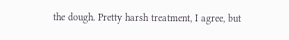the dough. Pretty harsh treatment, I agree, but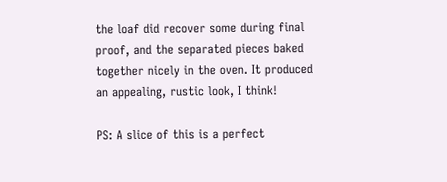the loaf did recover some during final proof, and the separated pieces baked together nicely in the oven. It produced an appealing, rustic look, I think!

PS: A slice of this is a perfect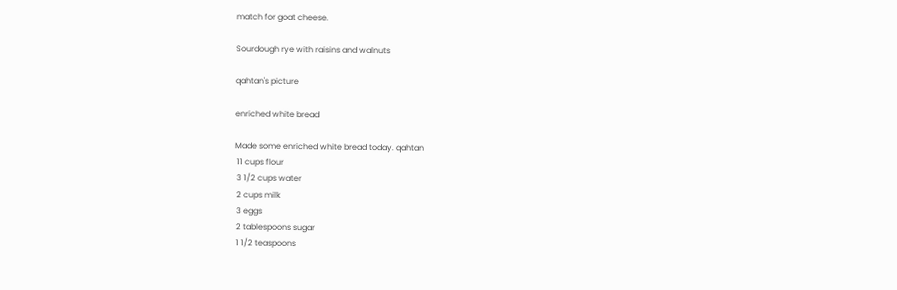match for goat cheese.

Sourdough rye with raisins and walnuts

qahtan's picture

enriched white bread

Made some enriched white bread today. qahtan
 11 cups flour
 3 1/2 cups water
 2 cups milk
 3 eggs
 2 tablespoons sugar
 1 1/2 teaspoons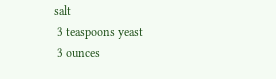salt
 3 teaspoons yeast
 3 ounces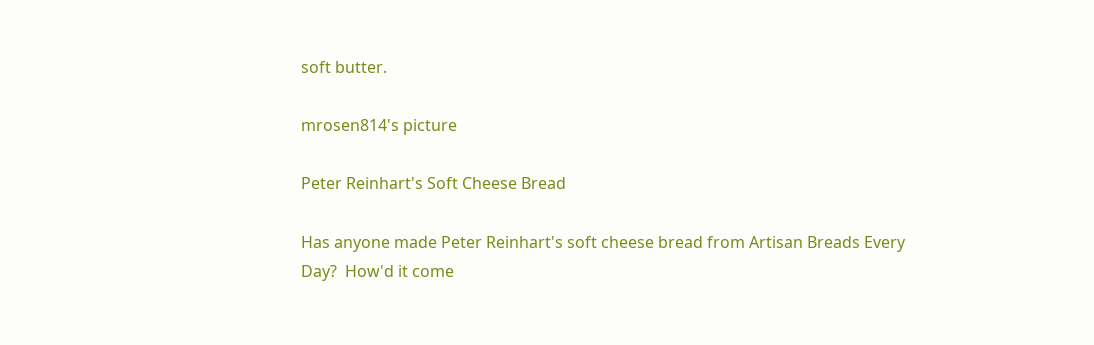soft butter.

mrosen814's picture

Peter Reinhart's Soft Cheese Bread

Has anyone made Peter Reinhart's soft cheese bread from Artisan Breads Every Day?  How'd it come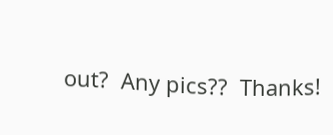out?  Any pics??  Thanks!